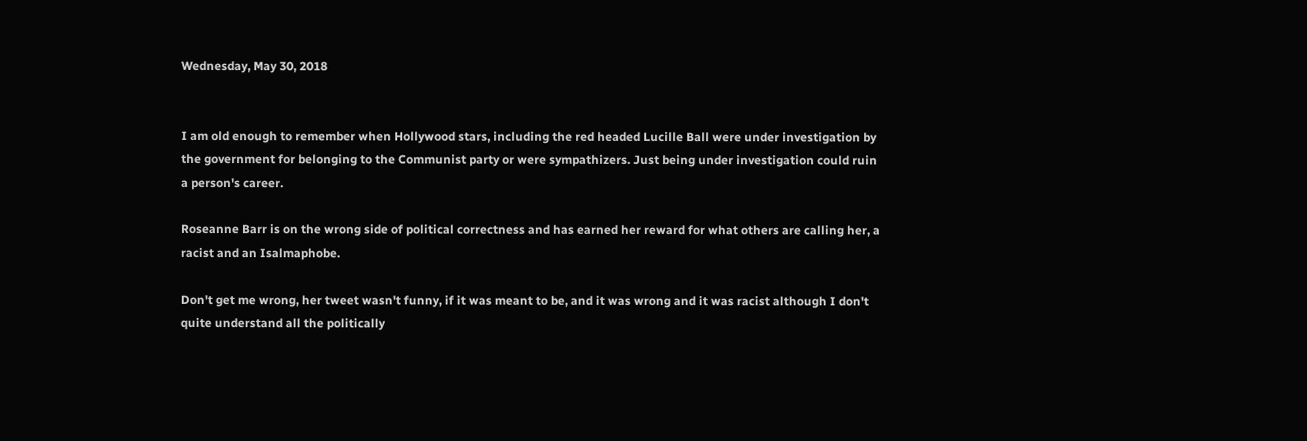Wednesday, May 30, 2018


I am old enough to remember when Hollywood stars, including the red headed Lucille Ball were under investigation by the government for belonging to the Communist party or were sympathizers. Just being under investigation could ruin a person's career.

Roseanne Barr is on the wrong side of political correctness and has earned her reward for what others are calling her, a racist and an Isalmaphobe.

Don't get me wrong, her tweet wasn't funny, if it was meant to be, and it was wrong and it was racist although I don't quite understand all the politically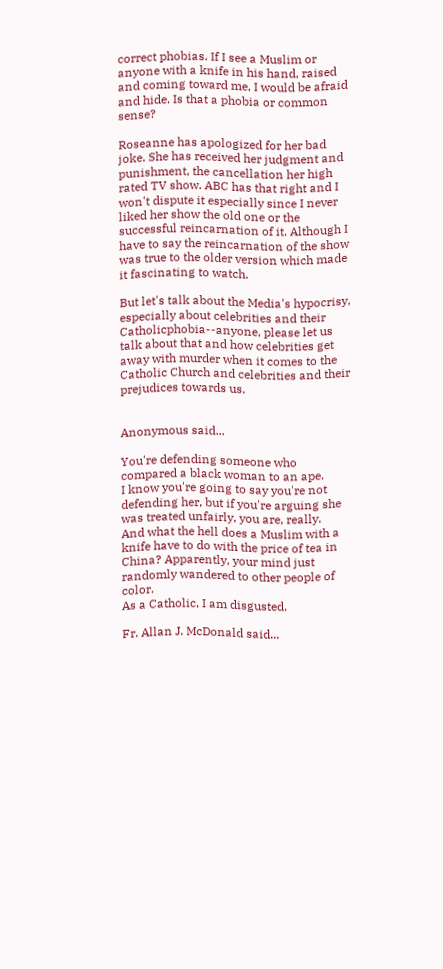correct phobias. If I see a Muslim or anyone with a knife in his hand, raised and coming toward me, I would be afraid and hide. Is that a phobia or common sense?

Roseanne has apologized for her bad joke. She has received her judgment and punishment, the cancellation her high rated TV show. ABC has that right and I won't dispute it especially since I never liked her show the old one or the successful reincarnation of it. Although I have to say the reincarnation of the show was true to the older version which made it fascinating to watch.

But let's talk about the Media's hypocrisy, especially about celebrities and their Catholicphobia--anyone, please let us talk about that and how celebrities get away with murder when it comes to the Catholic Church and celebrities and their prejudices towards us.


Anonymous said...

You're defending someone who compared a black woman to an ape.
I know you're going to say you're not defending her, but if you're arguing she was treated unfairly, you are, really.
And what the hell does a Muslim with a knife have to do with the price of tea in China? Apparently, your mind just randomly wandered to other people of color.
As a Catholic, I am disgusted.

Fr. Allan J. McDonald said...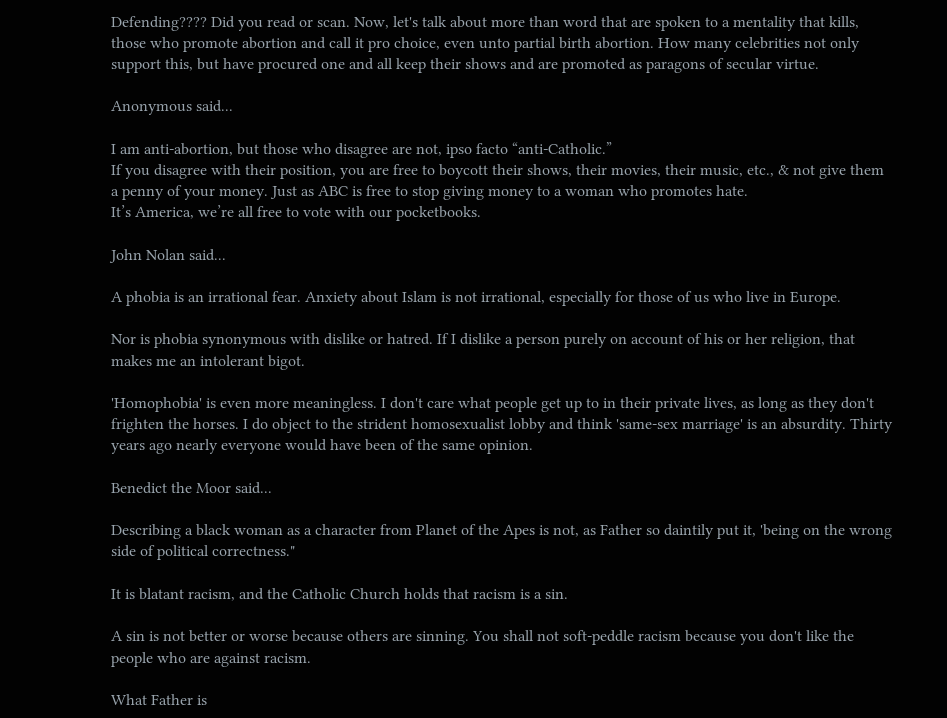Defending???? Did you read or scan. Now, let's talk about more than word that are spoken to a mentality that kills, those who promote abortion and call it pro choice, even unto partial birth abortion. How many celebrities not only support this, but have procured one and all keep their shows and are promoted as paragons of secular virtue.

Anonymous said...

I am anti-abortion, but those who disagree are not, ipso facto “anti-Catholic.”
If you disagree with their position, you are free to boycott their shows, their movies, their music, etc., & not give them a penny of your money. Just as ABC is free to stop giving money to a woman who promotes hate.
It’s America, we’re all free to vote with our pocketbooks.

John Nolan said...

A phobia is an irrational fear. Anxiety about Islam is not irrational, especially for those of us who live in Europe.

Nor is phobia synonymous with dislike or hatred. If I dislike a person purely on account of his or her religion, that makes me an intolerant bigot.

'Homophobia' is even more meaningless. I don't care what people get up to in their private lives, as long as they don't frighten the horses. I do object to the strident homosexualist lobby and think 'same-sex marriage' is an absurdity. Thirty years ago nearly everyone would have been of the same opinion.

Benedict the Moor said...

Describing a black woman as a character from Planet of the Apes is not, as Father so daintily put it, 'being on the wrong side of political correctness."

It is blatant racism, and the Catholic Church holds that racism is a sin.

A sin is not better or worse because others are sinning. You shall not soft-peddle racism because you don't like the people who are against racism.

What Father is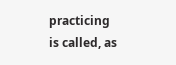practicing is called, as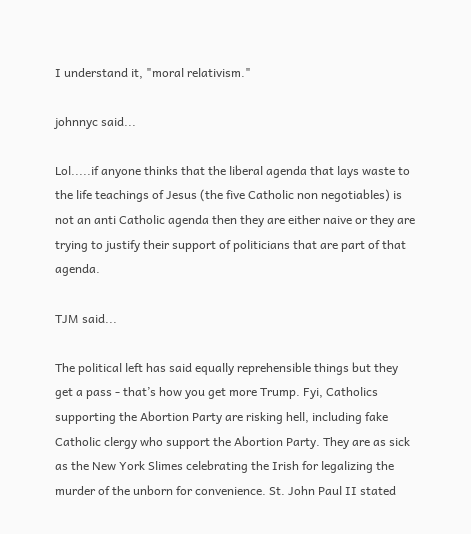I understand it, "moral relativism."

johnnyc said...

Lol.....if anyone thinks that the liberal agenda that lays waste to the life teachings of Jesus (the five Catholic non negotiables) is not an anti Catholic agenda then they are either naive or they are trying to justify their support of politicians that are part of that agenda.

TJM said...

The political left has said equally reprehensible things but they get a pass - that’s how you get more Trump. Fyi, Catholics supporting the Abortion Party are risking hell, including fake Catholic clergy who support the Abortion Party. They are as sick as the New York Slimes celebrating the Irish for legalizing the murder of the unborn for convenience. St. John Paul II stated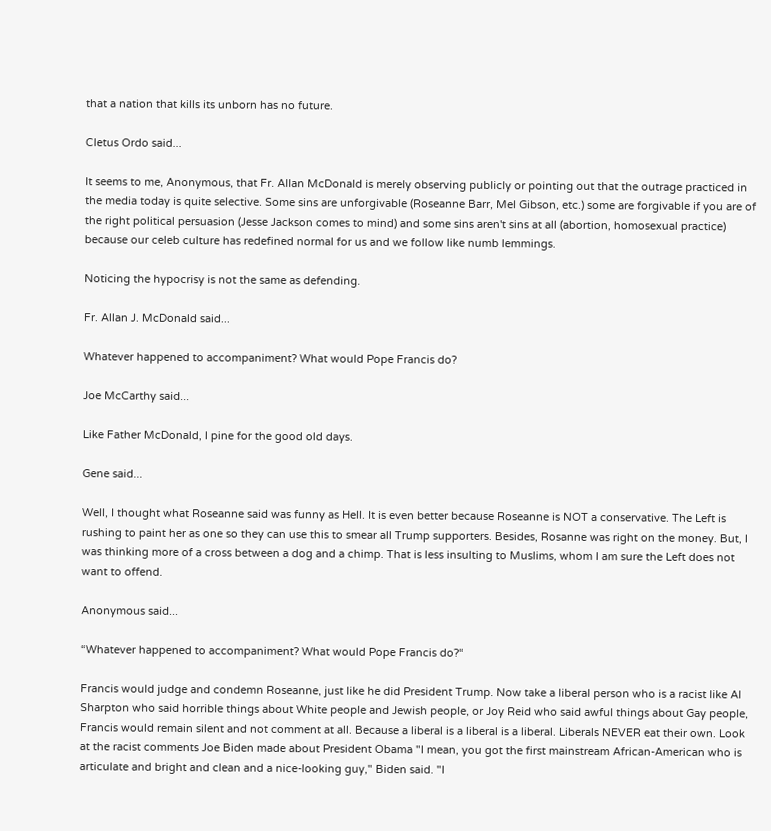that a nation that kills its unborn has no future.

Cletus Ordo said...

It seems to me, Anonymous, that Fr. Allan McDonald is merely observing publicly or pointing out that the outrage practiced in the media today is quite selective. Some sins are unforgivable (Roseanne Barr, Mel Gibson, etc.) some are forgivable if you are of the right political persuasion (Jesse Jackson comes to mind) and some sins aren't sins at all (abortion, homosexual practice) because our celeb culture has redefined normal for us and we follow like numb lemmings.

Noticing the hypocrisy is not the same as defending.

Fr. Allan J. McDonald said...

Whatever happened to accompaniment? What would Pope Francis do?

Joe McCarthy said...

Like Father McDonald, I pine for the good old days.

Gene said...

Well, I thought what Roseanne said was funny as Hell. It is even better because Roseanne is NOT a conservative. The Left is rushing to paint her as one so they can use this to smear all Trump supporters. Besides, Rosanne was right on the money. But, I was thinking more of a cross between a dog and a chimp. That is less insulting to Muslims, whom I am sure the Left does not want to offend.

Anonymous said...

“Whatever happened to accompaniment? What would Pope Francis do?“

Francis would judge and condemn Roseanne, just like he did President Trump. Now take a liberal person who is a racist like Al Sharpton who said horrible things about White people and Jewish people, or Joy Reid who said awful things about Gay people, Francis would remain silent and not comment at all. Because a liberal is a liberal is a liberal. Liberals NEVER eat their own. Look at the racist comments Joe Biden made about President Obama "I mean, you got the first mainstream African-American who is articulate and bright and clean and a nice-looking guy," Biden said. "I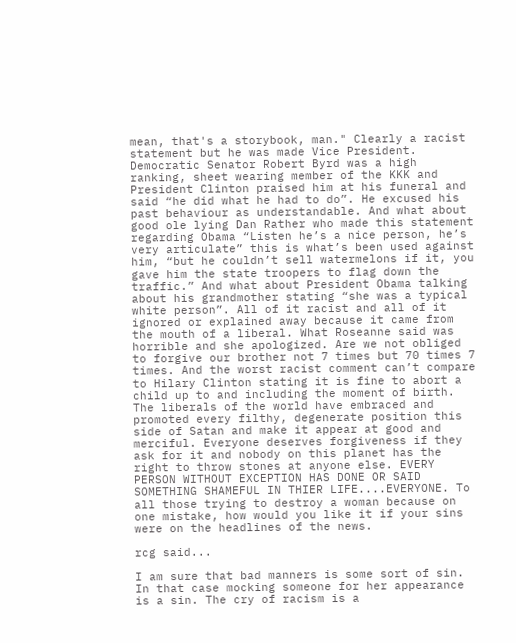mean, that's a storybook, man." Clearly a racist statement but he was made Vice President. Democratic Senator Robert Byrd was a high ranking, sheet wearing member of the KKK and President Clinton praised him at his funeral and said “he did what he had to do”. He excused his past behaviour as understandable. And what about good ole lying Dan Rather who made this statement regarding Obama “Listen he’s a nice person, he’s very articulate” this is what’s been used against him, “but he couldn’t sell watermelons if it, you gave him the state troopers to flag down the traffic.” And what about President Obama talking about his grandmother stating “she was a typical white person”. All of it racist and all of it ignored or explained away because it came from the mouth of a liberal. What Roseanne said was horrible and she apologized. Are we not obliged to forgive our brother not 7 times but 70 times 7 times. And the worst racist comment can’t compare to Hilary Clinton stating it is fine to abort a child up to and including the moment of birth. The liberals of the world have embraced and promoted every filthy, degenerate position this side of Satan and make it appear at good and merciful. Everyone deserves forgiveness if they ask for it and nobody on this planet has the right to throw stones at anyone else. EVERY PERSON WITHOUT EXCEPTION HAS DONE OR SAID SOMETHING SHAMEFUL IN THIER LIFE....EVERYONE. To all those trying to destroy a woman because on one mistake, how would you like it if your sins were on the headlines of the news.

rcg said...

I am sure that bad manners is some sort of sin. In that case mocking someone for her appearance is a sin. The cry of racism is a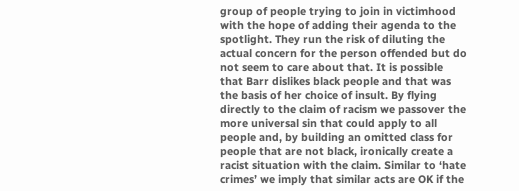group of people trying to join in victimhood with the hope of adding their agenda to the spotlight. They run the risk of diluting the actual concern for the person offended but do not seem to care about that. It is possible that Barr dislikes black people and that was the basis of her choice of insult. By flying directly to the claim of racism we passover the more universal sin that could apply to all people and, by building an omitted class for people that are not black, ironically create a racist situation with the claim. Similar to ‘hate crimes’ we imply that similar acts are OK if the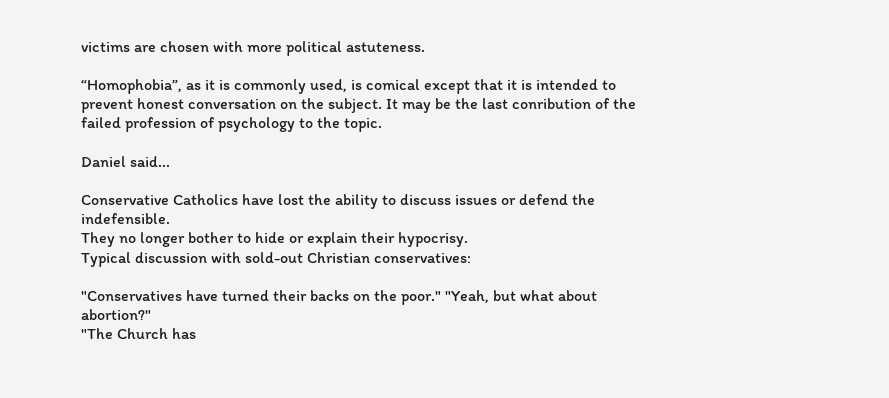victims are chosen with more political astuteness.

“Homophobia”, as it is commonly used, is comical except that it is intended to prevent honest conversation on the subject. It may be the last conribution of the failed profession of psychology to the topic.

Daniel said...

Conservative Catholics have lost the ability to discuss issues or defend the indefensible.
They no longer bother to hide or explain their hypocrisy.
Typical discussion with sold-out Christian conservatives:

"Conservatives have turned their backs on the poor." "Yeah, but what about abortion?"
"The Church has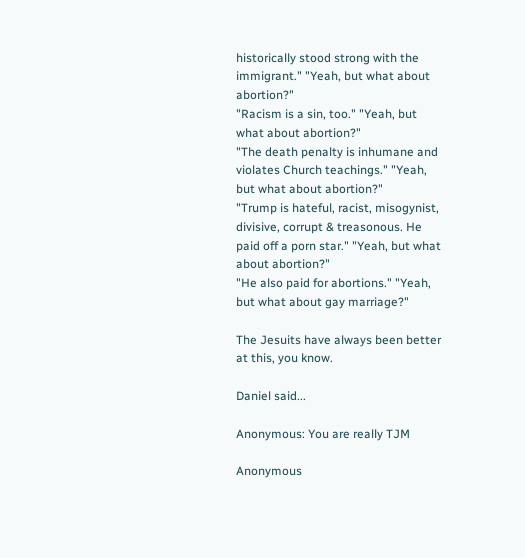historically stood strong with the immigrant." "Yeah, but what about abortion?"
"Racism is a sin, too." "Yeah, but what about abortion?"
"The death penalty is inhumane and violates Church teachings." "Yeah, but what about abortion?"
"Trump is hateful, racist, misogynist, divisive, corrupt & treasonous. He paid off a porn star." "Yeah, but what about abortion?"
"He also paid for abortions." "Yeah, but what about gay marriage?"

The Jesuits have always been better at this, you know.

Daniel said...

Anonymous: You are really TJM

Anonymous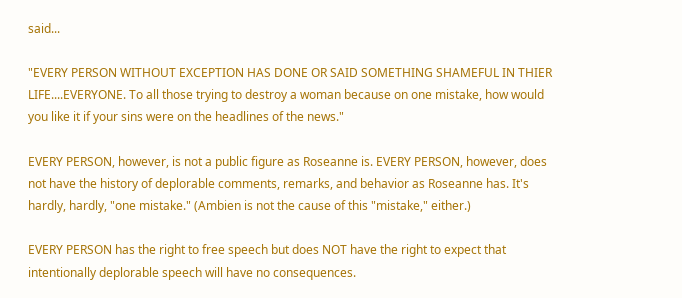said...

"EVERY PERSON WITHOUT EXCEPTION HAS DONE OR SAID SOMETHING SHAMEFUL IN THIER LIFE....EVERYONE. To all those trying to destroy a woman because on one mistake, how would you like it if your sins were on the headlines of the news."

EVERY PERSON, however, is not a public figure as Roseanne is. EVERY PERSON, however, does not have the history of deplorable comments, remarks, and behavior as Roseanne has. It's hardly, hardly, "one mistake." (Ambien is not the cause of this "mistake," either.)

EVERY PERSON has the right to free speech but does NOT have the right to expect that intentionally deplorable speech will have no consequences.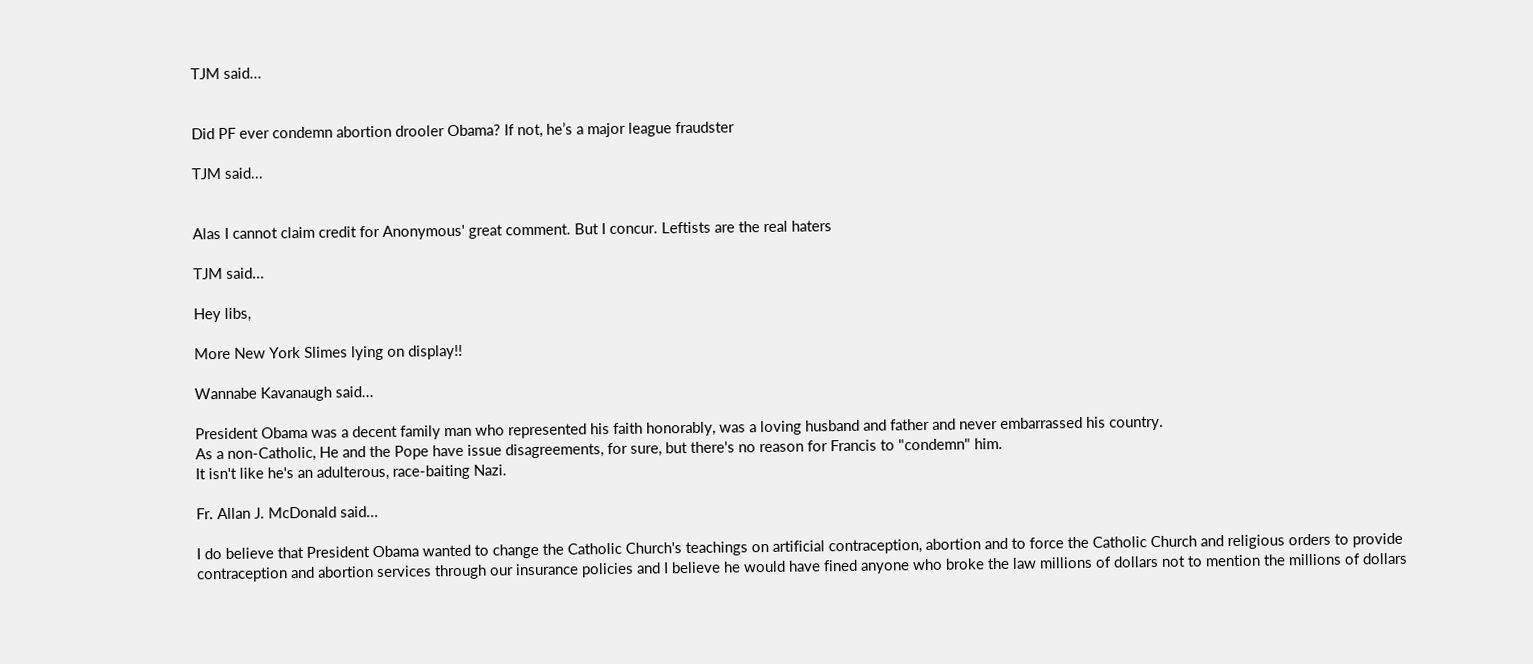TJM said...


Did PF ever condemn abortion drooler Obama? If not, he’s a major league fraudster

TJM said...


Alas I cannot claim credit for Anonymous' great comment. But I concur. Leftists are the real haters

TJM said...

Hey libs,

More New York Slimes lying on display!!

Wannabe Kavanaugh said...

President Obama was a decent family man who represented his faith honorably, was a loving husband and father and never embarrassed his country.
As a non-Catholic, He and the Pope have issue disagreements, for sure, but there's no reason for Francis to "condemn" him.
It isn't like he's an adulterous, race-baiting Nazi.

Fr. Allan J. McDonald said...

I do believe that President Obama wanted to change the Catholic Church's teachings on artificial contraception, abortion and to force the Catholic Church and religious orders to provide contraception and abortion services through our insurance policies and I believe he would have fined anyone who broke the law millions of dollars not to mention the millions of dollars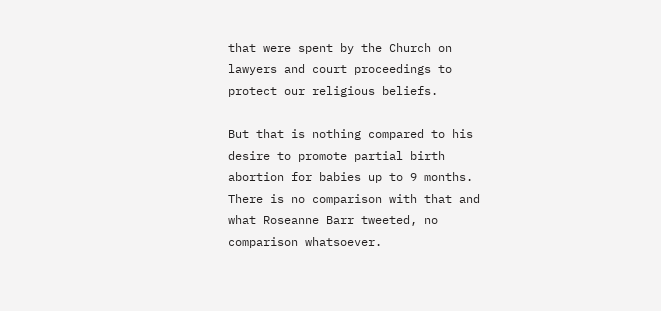that were spent by the Church on lawyers and court proceedings to protect our religious beliefs.

But that is nothing compared to his desire to promote partial birth abortion for babies up to 9 months. There is no comparison with that and what Roseanne Barr tweeted, no comparison whatsoever.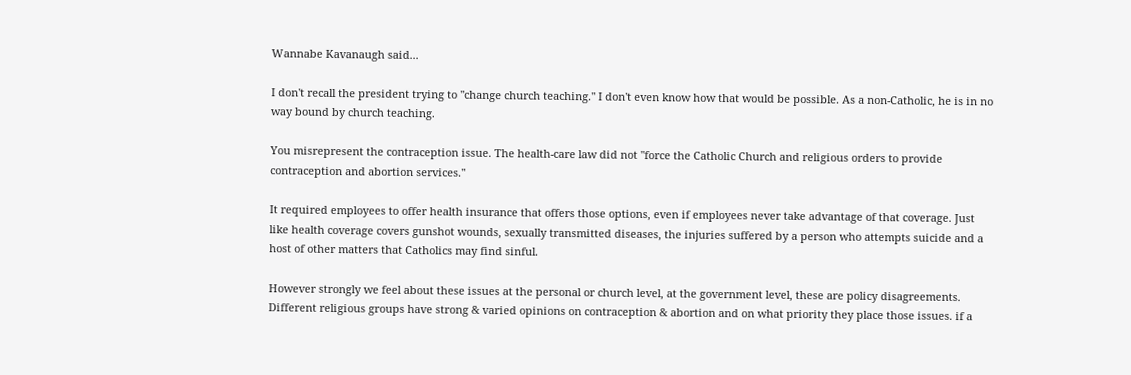Wannabe Kavanaugh said...

I don't recall the president trying to "change church teaching." I don't even know how that would be possible. As a non-Catholic, he is in no way bound by church teaching.

You misrepresent the contraception issue. The health-care law did not "force the Catholic Church and religious orders to provide contraception and abortion services."

It required employees to offer health insurance that offers those options, even if employees never take advantage of that coverage. Just like health coverage covers gunshot wounds, sexually transmitted diseases, the injuries suffered by a person who attempts suicide and a host of other matters that Catholics may find sinful.

However strongly we feel about these issues at the personal or church level, at the government level, these are policy disagreements. Different religious groups have strong & varied opinions on contraception & abortion and on what priority they place those issues. if a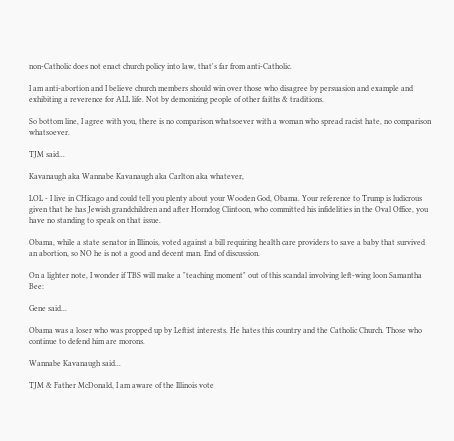non-Catholic does not enact church policy into law, that's far from anti-Catholic.

I am anti-abortion and I believe church members should win over those who disagree by persuasion and example and exhibiting a reverence for ALL life. Not by demonizing people of other faiths & traditions.

So bottom line, I agree with you, there is no comparison whatsoever with a woman who spread racist hate, no comparison whatsoever.

TJM said...

Kavanaugh aka Wannabe Kavanaugh aka Carlton aka whatever,

LOL - I live in CHicago and could tell you plenty about your Wooden God, Obama. Your reference to Trump is ludicrous given that he has Jewish grandchildren and after Horndog Clintoon, who committed his infidelities in the Oval Office, you have no standing to speak on that issue.

Obama, while a state senator in Illinois, voted against a bill requiring health care providers to save a baby that survived an abortion, so NO he is not a good and decent man. End of discussion.

On a lighter note, I wonder if TBS will make a "teaching moment" out of this scandal involving left-wing loon Samantha Bee:

Gene said...

Obama was a loser who was propped up by Leftist interests. He hates this country and the Catholic Church. Those who continue to defend him are morons.

Wannabe Kavanaugh said...

TJM & Father McDonald, I am aware of the Illinois vote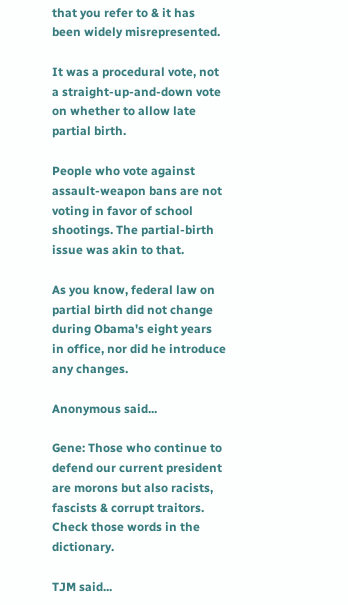that you refer to & it has been widely misrepresented.

It was a procedural vote, not a straight-up-and-down vote on whether to allow late partial birth.

People who vote against assault-weapon bans are not voting in favor of school shootings. The partial-birth issue was akin to that.

As you know, federal law on partial birth did not change during Obama's eight years in office, nor did he introduce any changes.

Anonymous said...

Gene: Those who continue to defend our current president are morons but also racists, fascists & corrupt traitors.
Check those words in the dictionary.

TJM said...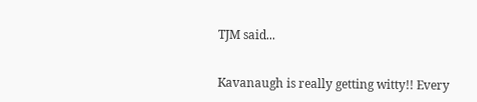TJM said...


Kavanaugh is really getting witty!! Every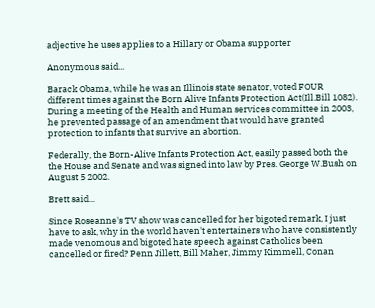adjective he uses applies to a Hillary or Obama supporter

Anonymous said...

Barack Obama, while he was an Illinois state senator, voted FOUR different times against the Born Alive Infants Protection Act(Ill.Bill 1082). During a meeting of the Health and Human services committee in 2003, he prevented passage of an amendment that would have granted protection to infants that survive an abortion.

Federally, the Born-Alive Infants Protection Act, easily passed both the the House and Senate and was signed into law by Pres. George W.Bush on August 5 2002.

Brett said...

Since Roseanne's TV show was cancelled for her bigoted remark, I just have to ask, why in the world haven't entertainers who have consistently made venomous and bigoted hate speech against Catholics been cancelled or fired? Penn Jillett, Bill Maher, Jimmy Kimmell, Conan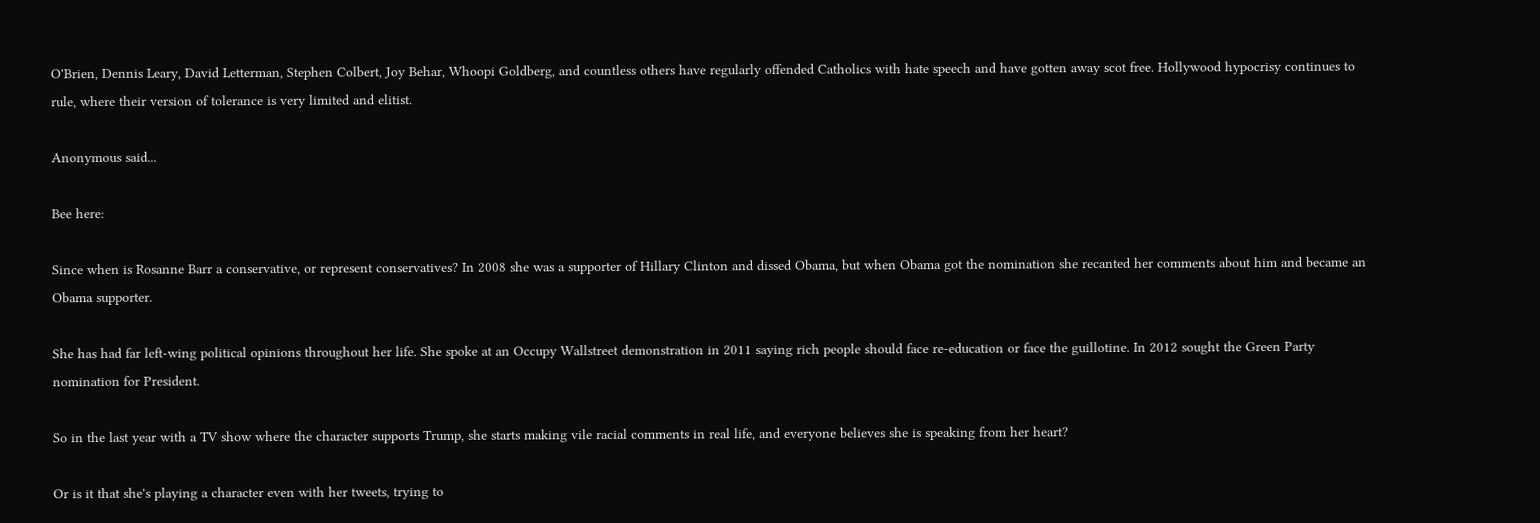O'Brien, Dennis Leary, David Letterman, Stephen Colbert, Joy Behar, Whoopi Goldberg, and countless others have regularly offended Catholics with hate speech and have gotten away scot free. Hollywood hypocrisy continues to rule, where their version of tolerance is very limited and elitist.

Anonymous said...

Bee here:

Since when is Rosanne Barr a conservative, or represent conservatives? In 2008 she was a supporter of Hillary Clinton and dissed Obama, but when Obama got the nomination she recanted her comments about him and became an Obama supporter.

She has had far left-wing political opinions throughout her life. She spoke at an Occupy Wallstreet demonstration in 2011 saying rich people should face re-education or face the guillotine. In 2012 sought the Green Party nomination for President.

So in the last year with a TV show where the character supports Trump, she starts making vile racial comments in real life, and everyone believes she is speaking from her heart?

Or is it that she's playing a character even with her tweets, trying to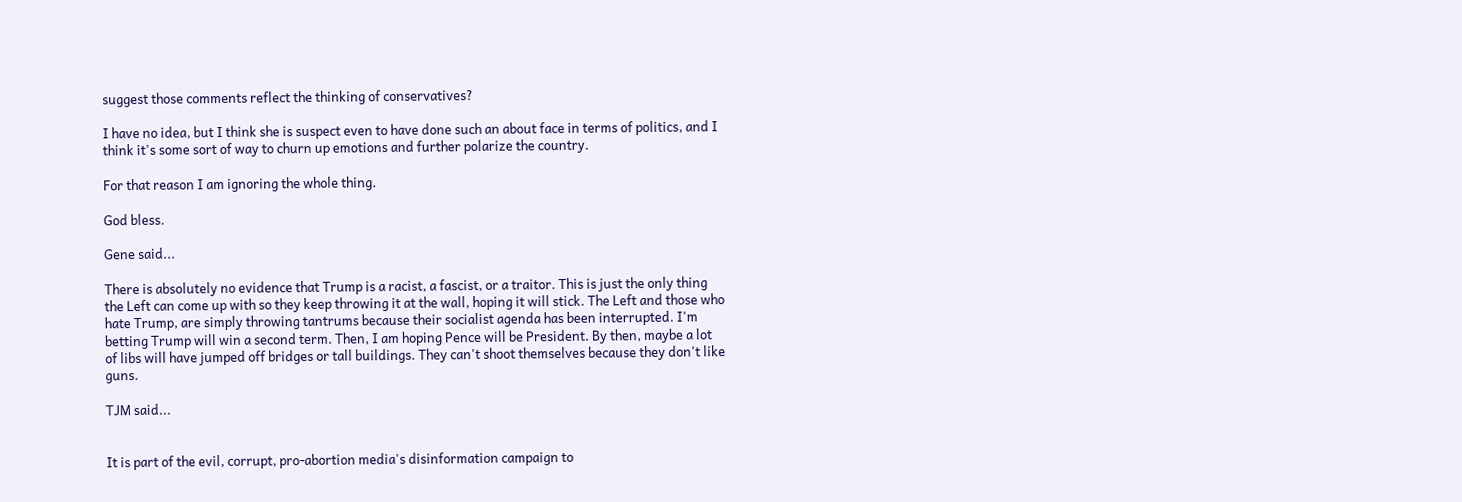suggest those comments reflect the thinking of conservatives?

I have no idea, but I think she is suspect even to have done such an about face in terms of politics, and I think it's some sort of way to churn up emotions and further polarize the country.

For that reason I am ignoring the whole thing.

God bless.

Gene said...

There is absolutely no evidence that Trump is a racist, a fascist, or a traitor. This is just the only thing the Left can come up with so they keep throwing it at the wall, hoping it will stick. The Left and those who hate Trump, are simply throwing tantrums because their socialist agenda has been interrupted. I'm betting Trump will win a second term. Then, I am hoping Pence will be President. By then, maybe a lot of libs will have jumped off bridges or tall buildings. They can't shoot themselves because they don't like guns.

TJM said...


It is part of the evil, corrupt, pro-abortion media's disinformation campaign to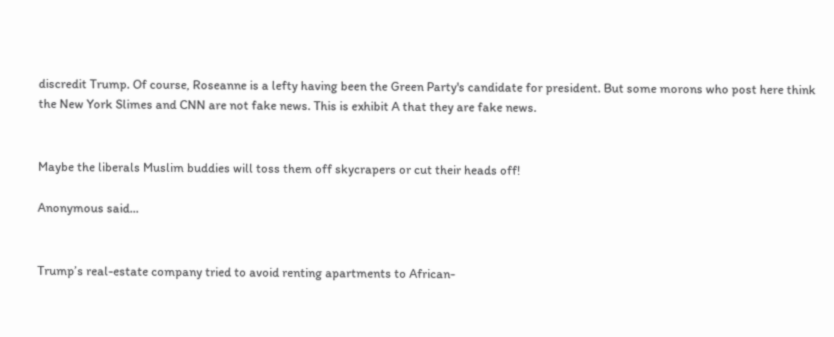discredit Trump. Of course, Roseanne is a lefty having been the Green Party's candidate for president. But some morons who post here think the New York Slimes and CNN are not fake news. This is exhibit A that they are fake news.


Maybe the liberals Muslim buddies will toss them off skycrapers or cut their heads off!

Anonymous said...


Trump’s real-estate company tried to avoid renting apartments to African-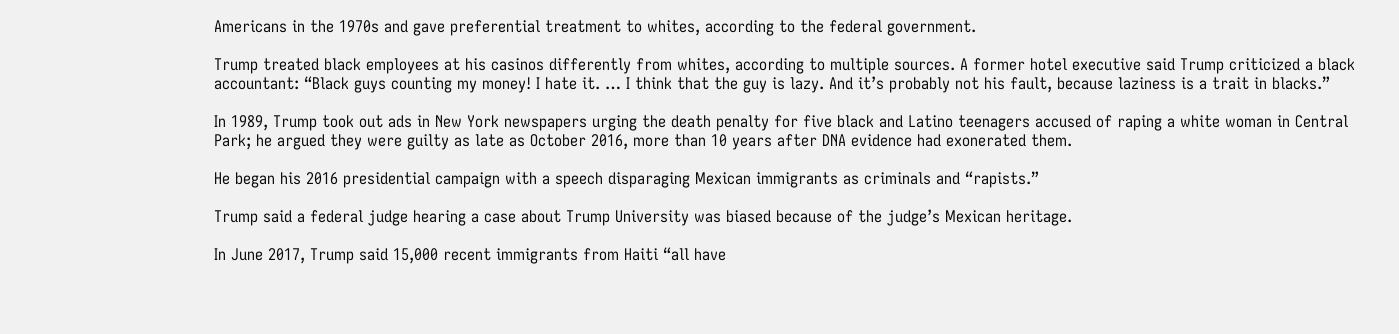Americans in the 1970s and gave preferential treatment to whites, according to the federal government.

Trump treated black employees at his casinos differently from whites, according to multiple sources. A former hotel executive said Trump criticized a black accountant: “Black guys counting my money! I hate it. … I think that the guy is lazy. And it’s probably not his fault, because laziness is a trait in blacks.”

In 1989, Trump took out ads in New York newspapers urging the death penalty for five black and Latino teenagers accused of raping a white woman in Central Park; he argued they were guilty as late as October 2016, more than 10 years after DNA evidence had exonerated them.

He began his 2016 presidential campaign with a speech disparaging Mexican immigrants as criminals and “rapists.”

Trump said a federal judge hearing a case about Trump University was biased because of the judge’s Mexican heritage.

In June 2017, Trump said 15,000 recent immigrants from Haiti “all have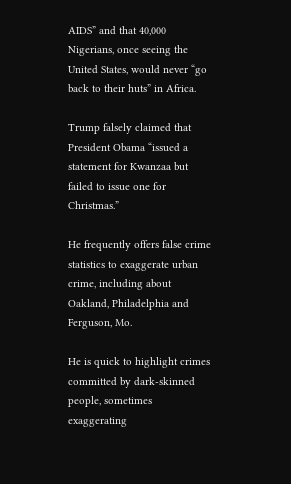AIDS” and that 40,000 Nigerians, once seeing the United States, would never “go back to their huts” in Africa.

Trump falsely claimed that President Obama “issued a statement for Kwanzaa but failed to issue one for Christmas.”

He frequently offers false crime statistics to exaggerate urban crime, including about Oakland, Philadelphia and Ferguson, Mo.

He is quick to highlight crimes committed by dark-skinned people, sometimes exaggerating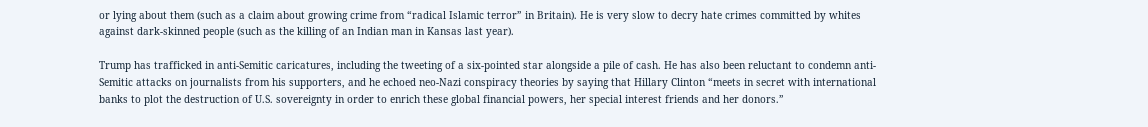or lying about them (such as a claim about growing crime from “radical Islamic terror” in Britain). He is very slow to decry hate crimes committed by whites against dark-skinned people (such as the killing of an Indian man in Kansas last year).

Trump has trafficked in anti-Semitic caricatures, including the tweeting of a six-pointed star alongside a pile of cash. He has also been reluctant to condemn anti-Semitic attacks on journalists from his supporters, and he echoed neo-Nazi conspiracy theories by saying that Hillary Clinton “meets in secret with international banks to plot the destruction of U.S. sovereignty in order to enrich these global financial powers, her special interest friends and her donors.”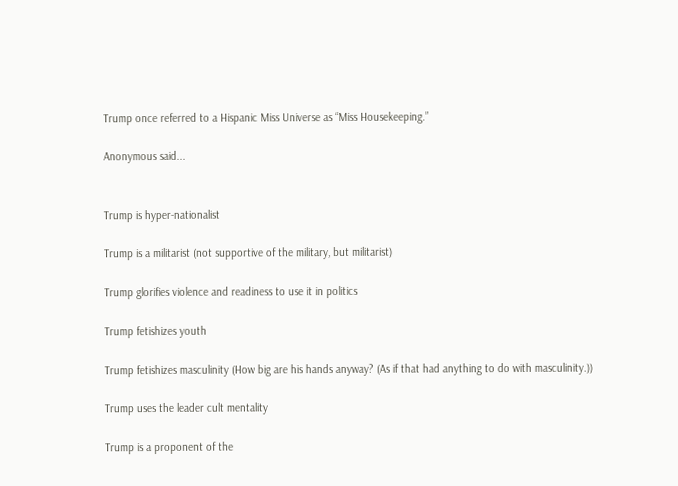Trump once referred to a Hispanic Miss Universe as “Miss Housekeeping.”

Anonymous said...


Trump is hyper-nationalist

Trump is a militarist (not supportive of the military, but militarist)

Trump glorifies violence and readiness to use it in politics

Trump fetishizes youth

Trump fetishizes masculinity (How big are his hands anyway? (As if that had anything to do with masculinity.))

Trump uses the leader cult mentality

Trump is a proponent of the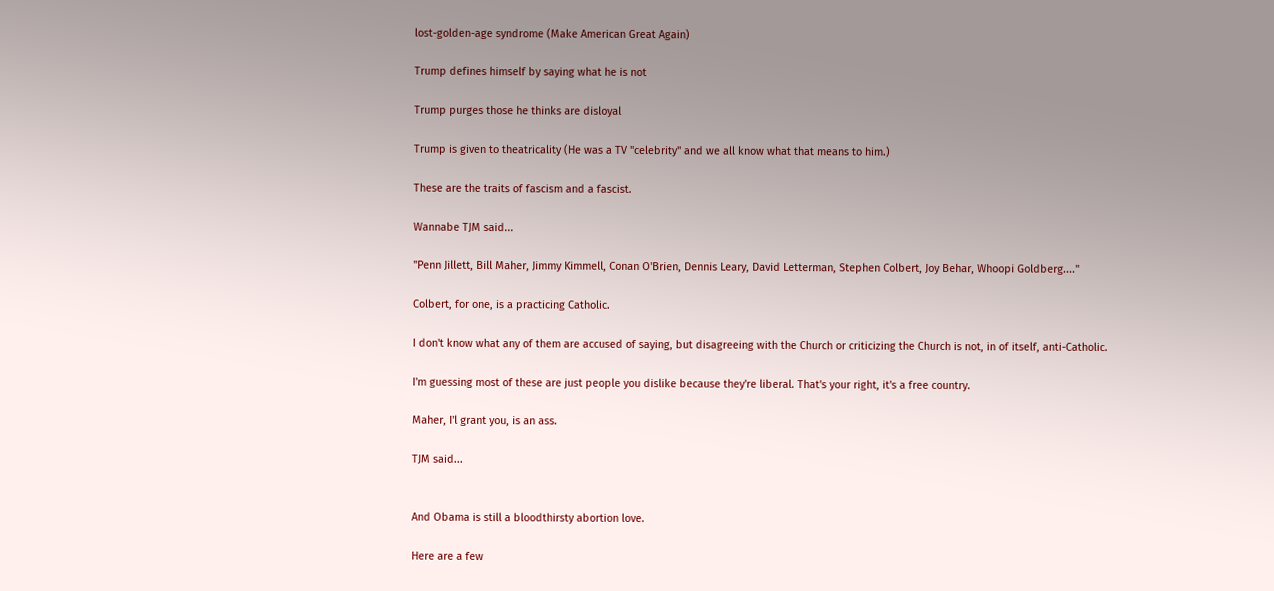lost-golden-age syndrome (Make American Great Again)

Trump defines himself by saying what he is not

Trump purges those he thinks are disloyal

Trump is given to theatricality (He was a TV "celebrity" and we all know what that means to him.)

These are the traits of fascism and a fascist.

Wannabe TJM said...

"Penn Jillett, Bill Maher, Jimmy Kimmell, Conan O'Brien, Dennis Leary, David Letterman, Stephen Colbert, Joy Behar, Whoopi Goldberg...."

Colbert, for one, is a practicing Catholic.

I don't know what any of them are accused of saying, but disagreeing with the Church or criticizing the Church is not, in of itself, anti-Catholic.

I'm guessing most of these are just people you dislike because they're liberal. That's your right, it's a free country.

Maher, I'l grant you, is an ass.

TJM said...


And Obama is still a bloodthirsty abortion love.

Here are a few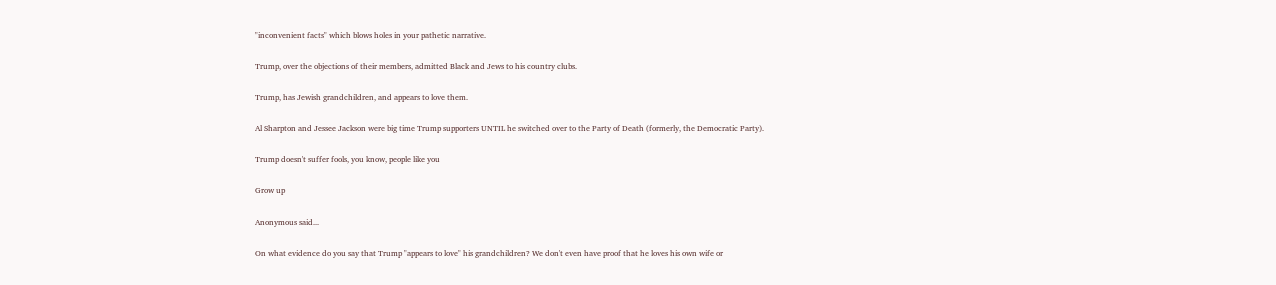"inconvenient facts" which blows holes in your pathetic narrative.

Trump, over the objections of their members, admitted Black and Jews to his country clubs.

Trump, has Jewish grandchildren, and appears to love them.

Al Sharpton and Jessee Jackson were big time Trump supporters UNTIL he switched over to the Party of Death (formerly, the Democratic Party).

Trump doesn't suffer fools, you know, people like you

Grow up

Anonymous said...

On what evidence do you say that Trump "appears to love" his grandchildren? We don't even have proof that he loves his own wife or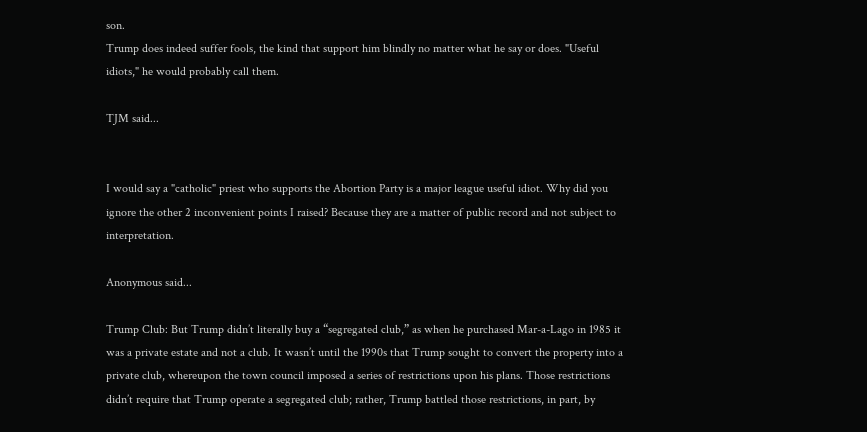son.
Trump does indeed suffer fools, the kind that support him blindly no matter what he say or does. "Useful idiots," he would probably call them.

TJM said...


I would say a "catholic" priest who supports the Abortion Party is a major league useful idiot. Why did you ignore the other 2 inconvenient points I raised? Because they are a matter of public record and not subject to interpretation.

Anonymous said...

Trump Club: But Trump didn’t literally buy a “segregated club,” as when he purchased Mar-a-Lago in 1985 it was a private estate and not a club. It wasn’t until the 1990s that Trump sought to convert the property into a private club, whereupon the town council imposed a series of restrictions upon his plans. Those restrictions didn’t require that Trump operate a segregated club; rather, Trump battled those restrictions, in part, by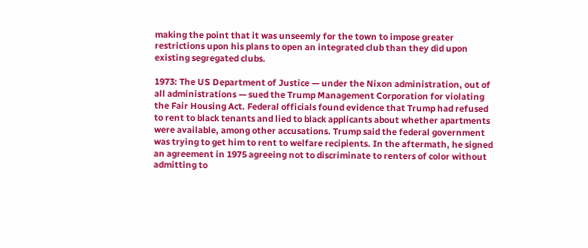making the point that it was unseemly for the town to impose greater restrictions upon his plans to open an integrated club than they did upon existing segregated clubs.

1973: The US Department of Justice — under the Nixon administration, out of all administrations — sued the Trump Management Corporation for violating the Fair Housing Act. Federal officials found evidence that Trump had refused to rent to black tenants and lied to black applicants about whether apartments were available, among other accusations. Trump said the federal government was trying to get him to rent to welfare recipients. In the aftermath, he signed an agreement in 1975 agreeing not to discriminate to renters of color without admitting to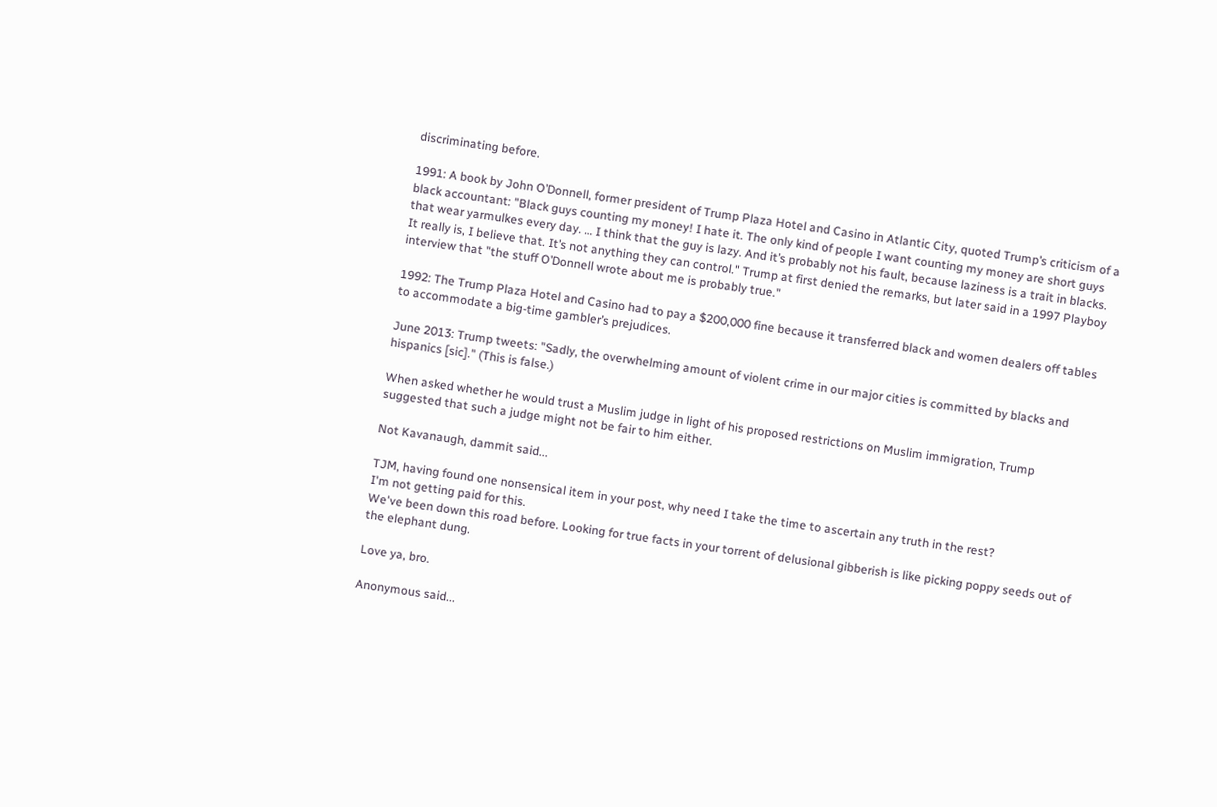discriminating before.

1991: A book by John O’Donnell, former president of Trump Plaza Hotel and Casino in Atlantic City, quoted Trump’s criticism of a black accountant: "Black guys counting my money! I hate it. The only kind of people I want counting my money are short guys that wear yarmulkes every day. … I think that the guy is lazy. And it’s probably not his fault, because laziness is a trait in blacks. It really is, I believe that. It’s not anything they can control." Trump at first denied the remarks, but later said in a 1997 Playboy interview that "the stuff O’Donnell wrote about me is probably true."

1992: The Trump Plaza Hotel and Casino had to pay a $200,000 fine because it transferred black and women dealers off tables to accommodate a big-time gambler’s prejudices.

June 2013: Trump tweets: "Sadly, the overwhelming amount of violent crime in our major cities is committed by blacks and hispanics [sic]." (This is false.)

When asked whether he would trust a Muslim judge in light of his proposed restrictions on Muslim immigration, Trump suggested that such a judge might not be fair to him either.

Not Kavanaugh, dammit said...

TJM, having found one nonsensical item in your post, why need I take the time to ascertain any truth in the rest?
I'm not getting paid for this.
We've been down this road before. Looking for true facts in your torrent of delusional gibberish is like picking poppy seeds out of the elephant dung.

Love ya, bro.

Anonymous said...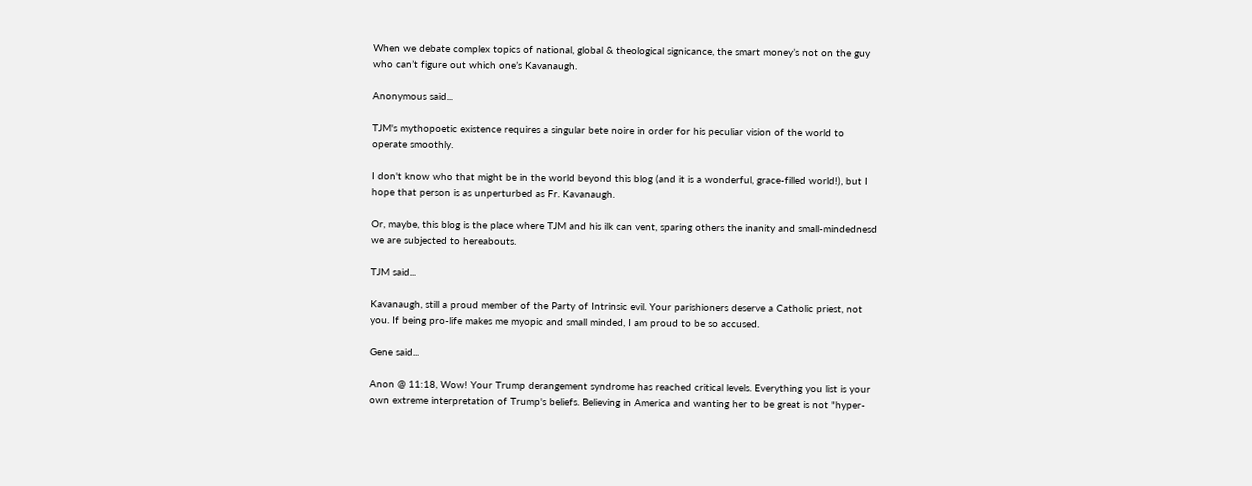When we debate complex topics of national, global & theological signicance, the smart money’s not on the guy who can’t figure out which one’s Kavanaugh.

Anonymous said...

TJM's mythopoetic existence requires a singular bete noire in order for his peculiar vision of the world to operate smoothly.

I don't know who that might be in the world beyond this blog (and it is a wonderful, grace-filled world!), but I hope that person is as unperturbed as Fr. Kavanaugh.

Or, maybe, this blog is the place where TJM and his ilk can vent, sparing others the inanity and small-mindednesd we are subjected to hereabouts.

TJM said...

Kavanaugh, still a proud member of the Party of Intrinsic evil. Your parishioners deserve a Catholic priest, not you. If being pro-life makes me myopic and small minded, I am proud to be so accused.

Gene said...

Anon @ 11:18, Wow! Your Trump derangement syndrome has reached critical levels. Everything you list is your own extreme interpretation of Trump's beliefs. Believing in America and wanting her to be great is not "hyper-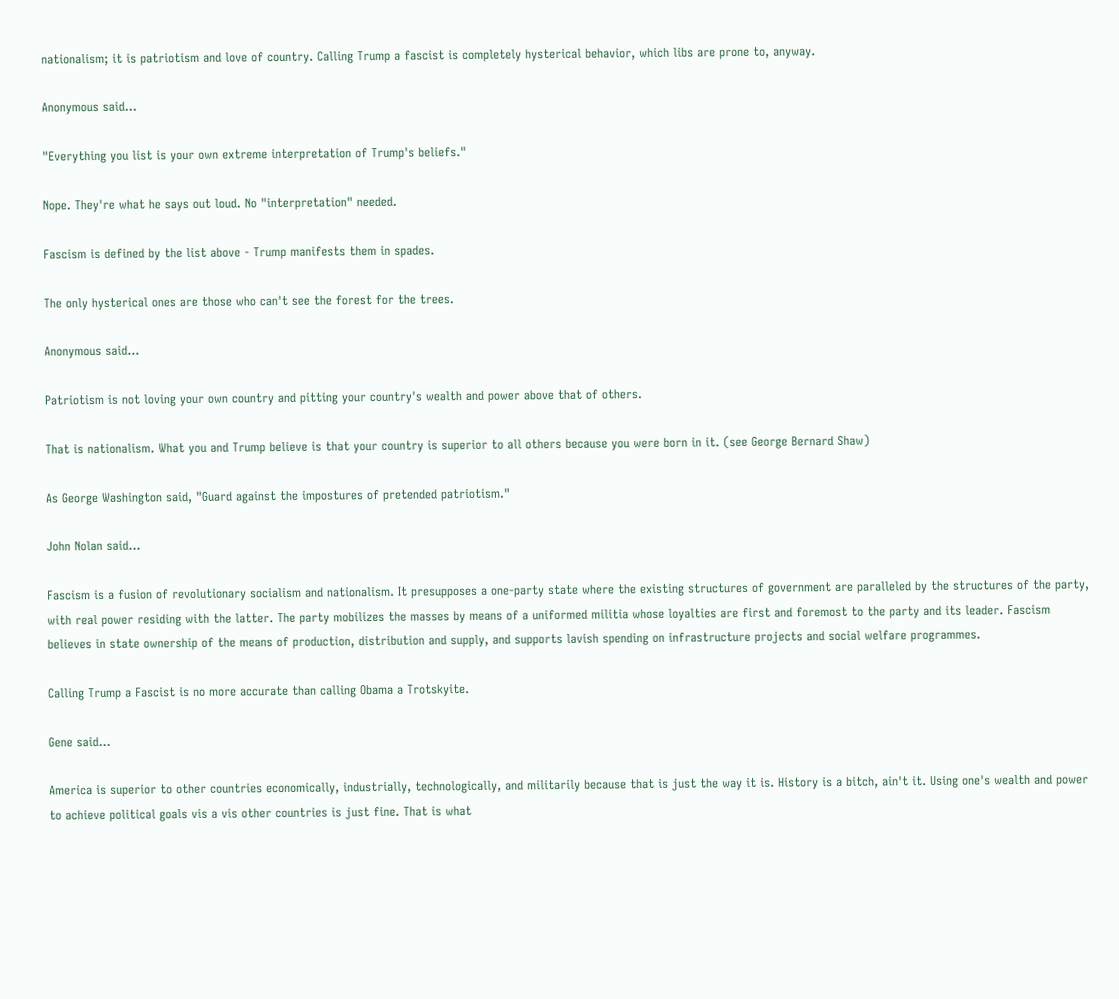nationalism; it is patriotism and love of country. Calling Trump a fascist is completely hysterical behavior, which libs are prone to, anyway.

Anonymous said...

"Everything you list is your own extreme interpretation of Trump's beliefs."

Nope. They're what he says out loud. No "interpretation" needed.

Fascism is defined by the list above - Trump manifests them in spades.

The only hysterical ones are those who can't see the forest for the trees.

Anonymous said...

Patriotism is not loving your own country and pitting your country's wealth and power above that of others.

That is nationalism. What you and Trump believe is that your country is superior to all others because you were born in it. (see George Bernard Shaw)

As George Washington said, "Guard against the impostures of pretended patriotism."

John Nolan said...

Fascism is a fusion of revolutionary socialism and nationalism. It presupposes a one-party state where the existing structures of government are paralleled by the structures of the party, with real power residing with the latter. The party mobilizes the masses by means of a uniformed militia whose loyalties are first and foremost to the party and its leader. Fascism believes in state ownership of the means of production, distribution and supply, and supports lavish spending on infrastructure projects and social welfare programmes.

Calling Trump a Fascist is no more accurate than calling Obama a Trotskyite.

Gene said...

America is superior to other countries economically, industrially, technologically, and militarily because that is just the way it is. History is a bitch, ain't it. Using one's wealth and power to achieve political goals vis a vis other countries is just fine. That is what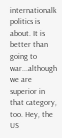internationalk politics is about. It is better than going to war...although we are superior in that category, too. Hey, the US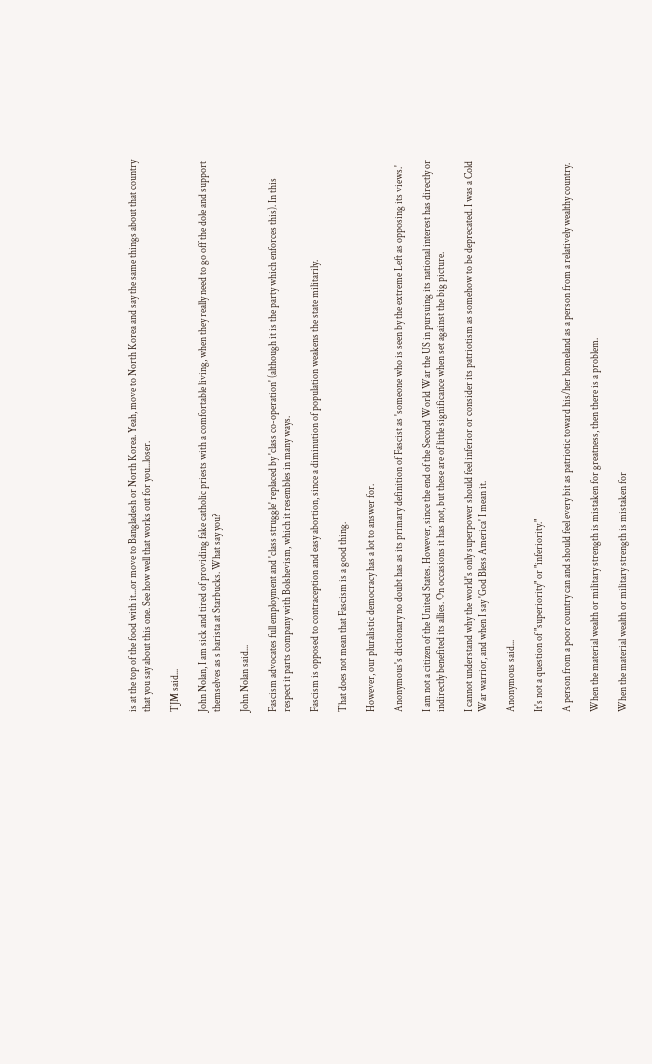is at the top of the food with it...or move to Bangladesh or North Korea. Yeah, move to North Korea and say the same things about that country that you say about this one. See how well that works out for you...loser.

TJM said...

John Nolan, I am sick and tired of providing fake catholic priests with a comfortable living, when they really need to go off the dole and support themselves as s barista at Starbucks. What say you?

John Nolan said...

Fascism advocates full employment and 'class struggle' replaced by 'class co-operation' (although it is the party which enforces this). In this respect it parts company with Bolshevism, which it resembles in many ways.

Fascism is opposed to contraception and easy abortion, since a diminution of population weakens the state militarily.

That does not mean that Fascism is a good thing.

However, our pluralistic democracy has a lot to answer for.

Anonymous's dictionary no doubt has as its primary definition of Fascist as 'someone who is seen by the extreme Left as opposing its views.'

I am not a citizen of the United States. However, since the end of the Second World War the US in pursuing its national interest has directly or indirectly benefited its allies. On occasions it has not, but these are of little significance when set against the big picture.

I cannot understand why the world's only superpower should feel inferior or consider its patriotism as somehow to be deprecated. I was a Cold War warrior, and when I say 'God Bless America' I mean it.

Anonymous said...

It's not a question of "superiority" or "inferiority."

A person from a poor country can and should feel every bit as patriotic toward his/her homeland as a person from a relatively wealthy country.

When the material wealth or military strength is mistaken for greatness, then there is a problem.

When the material wealth or military strength is mistaken for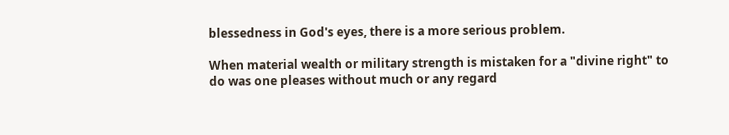blessedness in God's eyes, there is a more serious problem.

When material wealth or military strength is mistaken for a "divine right" to do was one pleases without much or any regard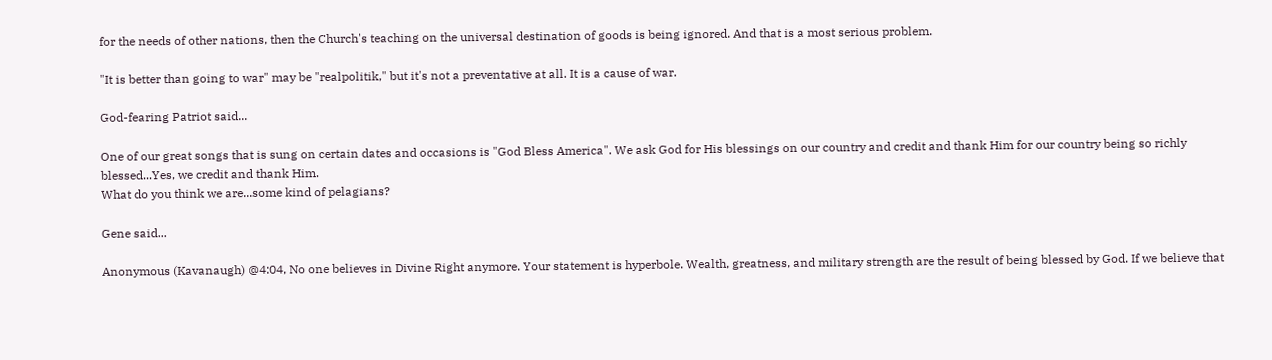for the needs of other nations, then the Church's teaching on the universal destination of goods is being ignored. And that is a most serious problem.

"It is better than going to war" may be "realpolitik," but it's not a preventative at all. It is a cause of war.

God-fearing Patriot said...

One of our great songs that is sung on certain dates and occasions is "God Bless America". We ask God for His blessings on our country and credit and thank Him for our country being so richly blessed...Yes, we credit and thank Him.
What do you think we are...some kind of pelagians?

Gene said...

Anonymous (Kavanaugh) @4:04, No one believes in Divine Right anymore. Your statement is hyperbole. Wealth, greatness, and military strength are the result of being blessed by God. If we believe that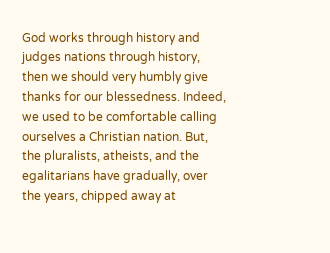God works through history and judges nations through history, then we should very humbly give thanks for our blessedness. Indeed, we used to be comfortable calling ourselves a Christian nation. But, the pluralists, atheists, and the egalitarians have gradually, over the years, chipped away at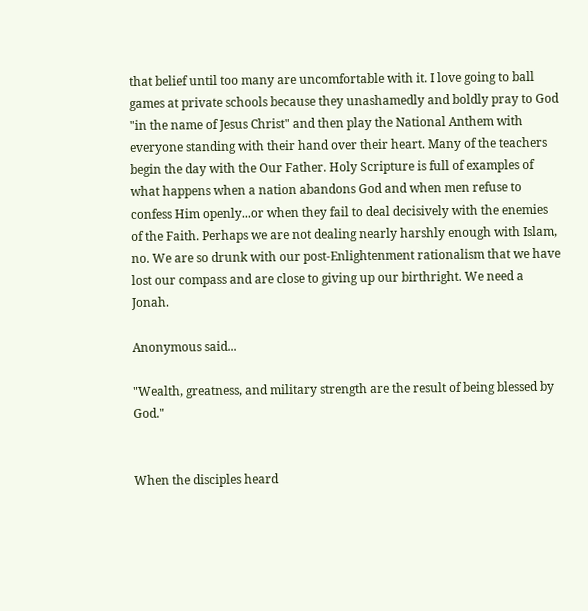that belief until too many are uncomfortable with it. I love going to ball games at private schools because they unashamedly and boldly pray to God "in the name of Jesus Christ" and then play the National Anthem with everyone standing with their hand over their heart. Many of the teachers begin the day with the Our Father. Holy Scripture is full of examples of what happens when a nation abandons God and when men refuse to confess Him openly...or when they fail to deal decisively with the enemies of the Faith. Perhaps we are not dealing nearly harshly enough with Islam, no. We are so drunk with our post-Enlightenment rationalism that we have lost our compass and are close to giving up our birthright. We need a Jonah.

Anonymous said...

"Wealth, greatness, and military strength are the result of being blessed by God."


When the disciples heard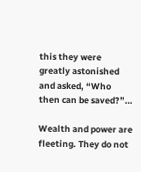this they were greatly astonished and asked, “Who then can be saved?”…

Wealth and power are fleeting. They do not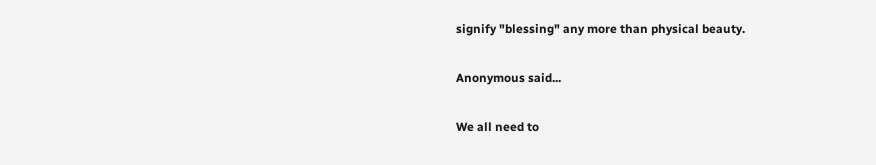signify "blessing" any more than physical beauty.

Anonymous said...

We all need to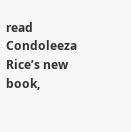read Condoleeza Rice’s new book,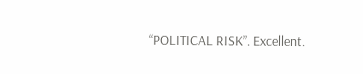“POLITICAL RISK”. Excellent.